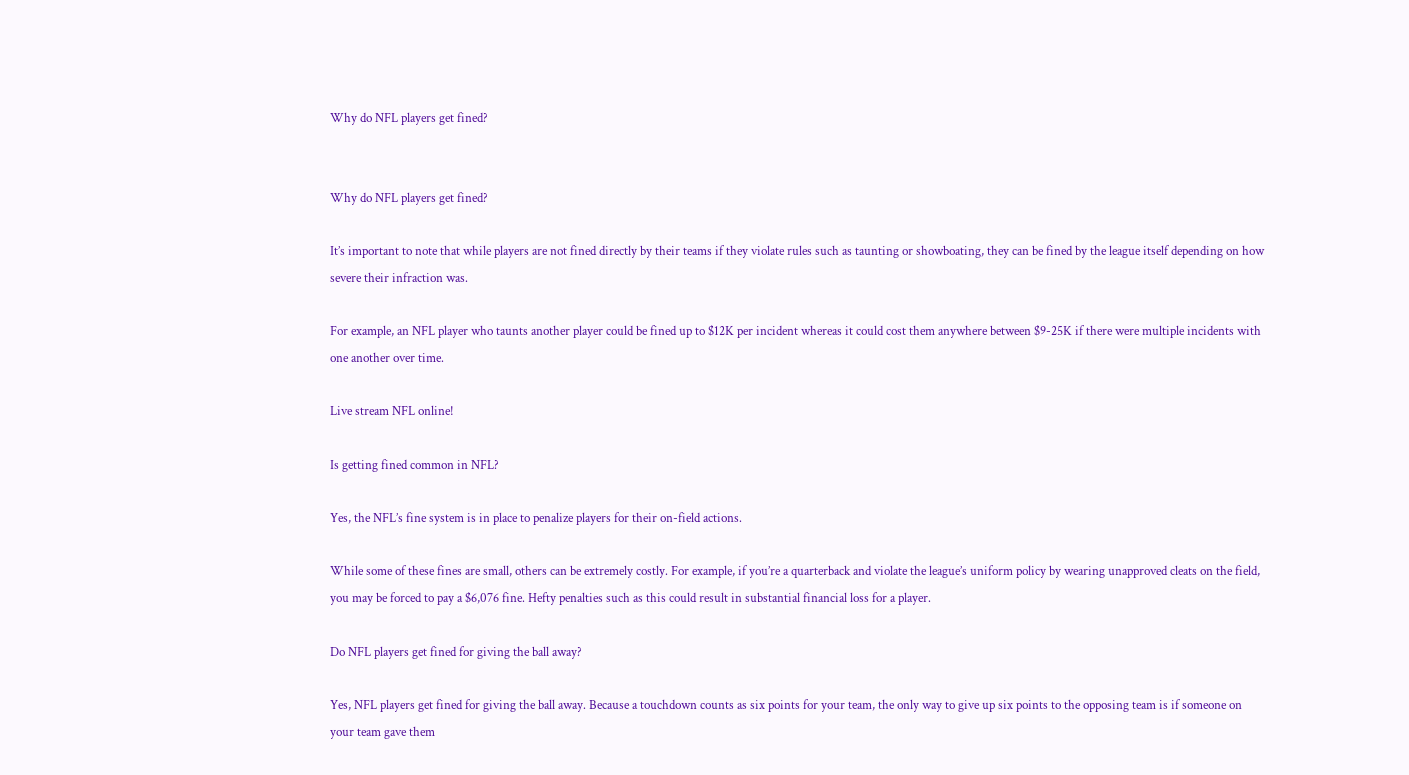Why do NFL players get fined?


Why do NFL players get fined?

It’s important to note that while players are not fined directly by their teams if they violate rules such as taunting or showboating, they can be fined by the league itself depending on how severe their infraction was.

For example, an NFL player who taunts another player could be fined up to $12K per incident whereas it could cost them anywhere between $9-25K if there were multiple incidents with one another over time.

Live stream NFL online!

Is getting fined common in NFL?

Yes, the NFL’s fine system is in place to penalize players for their on-field actions.

While some of these fines are small, others can be extremely costly. For example, if you’re a quarterback and violate the league’s uniform policy by wearing unapproved cleats on the field, you may be forced to pay a $6,076 fine. Hefty penalties such as this could result in substantial financial loss for a player.

Do NFL players get fined for giving the ball away?

Yes, NFL players get fined for giving the ball away. Because a touchdown counts as six points for your team, the only way to give up six points to the opposing team is if someone on your team gave them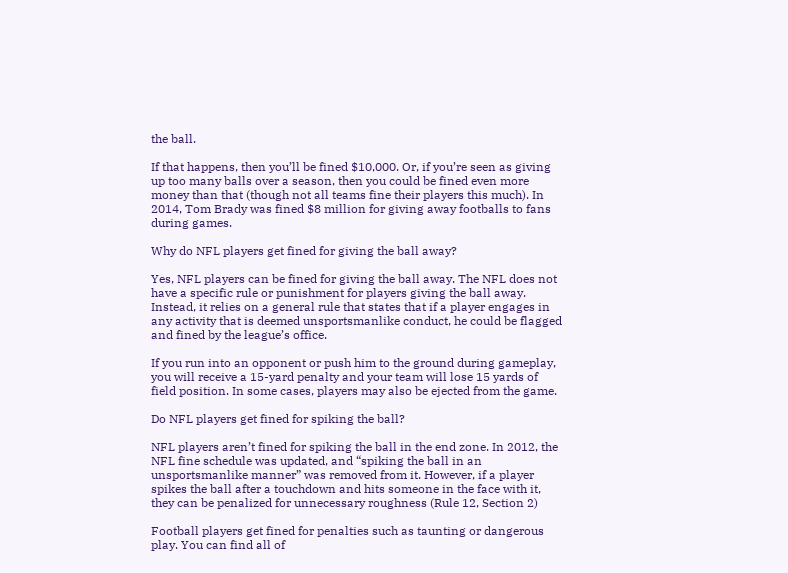the ball.

If that happens, then you’ll be fined $10,000. Or, if you’re seen as giving up too many balls over a season, then you could be fined even more money than that (though not all teams fine their players this much). In 2014, Tom Brady was fined $8 million for giving away footballs to fans during games.

Why do NFL players get fined for giving the ball away?

Yes, NFL players can be fined for giving the ball away. The NFL does not have a specific rule or punishment for players giving the ball away. Instead, it relies on a general rule that states that if a player engages in any activity that is deemed unsportsmanlike conduct, he could be flagged and fined by the league’s office.

If you run into an opponent or push him to the ground during gameplay, you will receive a 15-yard penalty and your team will lose 15 yards of field position. In some cases, players may also be ejected from the game.

Do NFL players get fined for spiking the ball?

NFL players aren’t fined for spiking the ball in the end zone. In 2012, the NFL fine schedule was updated, and “spiking the ball in an unsportsmanlike manner” was removed from it. However, if a player spikes the ball after a touchdown and hits someone in the face with it, they can be penalized for unnecessary roughness (Rule 12, Section 2)

Football players get fined for penalties such as taunting or dangerous play. You can find all of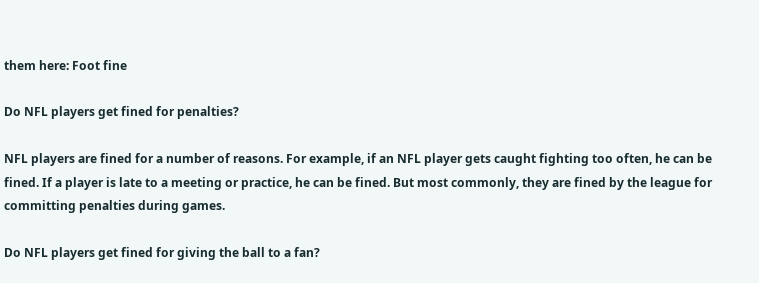them here: Foot fine

Do NFL players get fined for penalties?

NFL players are fined for a number of reasons. For example, if an NFL player gets caught fighting too often, he can be fined. If a player is late to a meeting or practice, he can be fined. But most commonly, they are fined by the league for committing penalties during games.

Do NFL players get fined for giving the ball to a fan?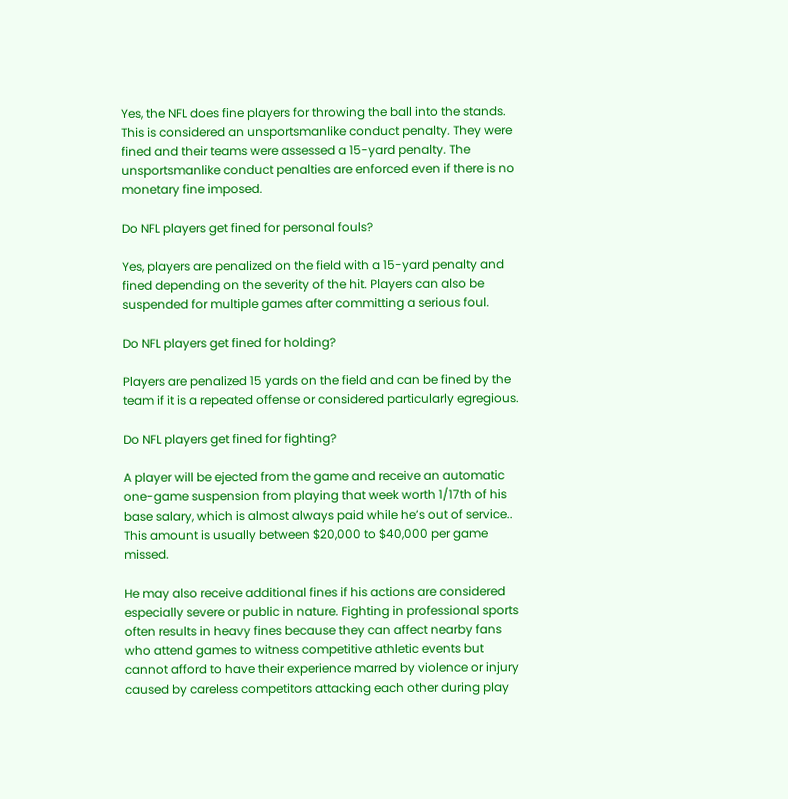Yes, the NFL does fine players for throwing the ball into the stands. This is considered an unsportsmanlike conduct penalty. They were fined and their teams were assessed a 15-yard penalty. The unsportsmanlike conduct penalties are enforced even if there is no monetary fine imposed.

Do NFL players get fined for personal fouls?

Yes, players are penalized on the field with a 15-yard penalty and fined depending on the severity of the hit. Players can also be suspended for multiple games after committing a serious foul.

Do NFL players get fined for holding?

Players are penalized 15 yards on the field and can be fined by the team if it is a repeated offense or considered particularly egregious.

Do NFL players get fined for fighting?

A player will be ejected from the game and receive an automatic one-game suspension from playing that week worth 1/17th of his base salary, which is almost always paid while he’s out of service.. This amount is usually between $20,000 to $40,000 per game missed.

He may also receive additional fines if his actions are considered especially severe or public in nature. Fighting in professional sports often results in heavy fines because they can affect nearby fans who attend games to witness competitive athletic events but cannot afford to have their experience marred by violence or injury caused by careless competitors attacking each other during play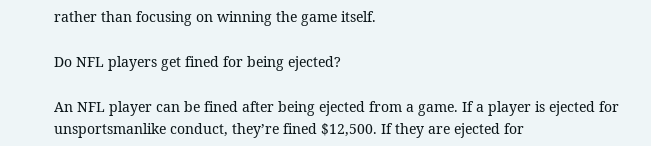rather than focusing on winning the game itself.

Do NFL players get fined for being ejected?

An NFL player can be fined after being ejected from a game. If a player is ejected for unsportsmanlike conduct, they’re fined $12,500. If they are ejected for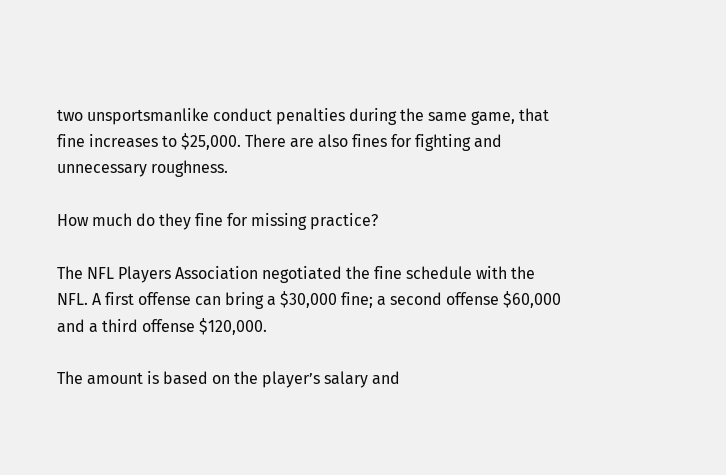two unsportsmanlike conduct penalties during the same game, that fine increases to $25,000. There are also fines for fighting and unnecessary roughness.

How much do they fine for missing practice?

The NFL Players Association negotiated the fine schedule with the NFL. A first offense can bring a $30,000 fine; a second offense $60,000 and a third offense $120,000.

The amount is based on the player’s salary and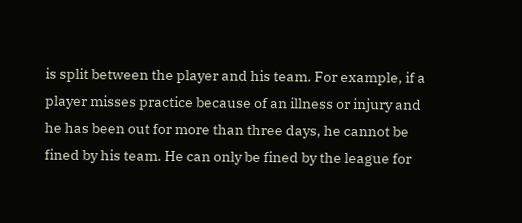is split between the player and his team. For example, if a player misses practice because of an illness or injury and he has been out for more than three days, he cannot be fined by his team. He can only be fined by the league for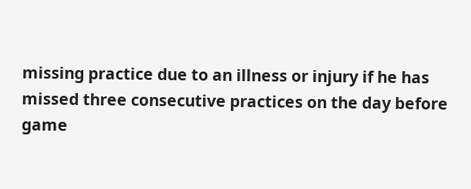missing practice due to an illness or injury if he has missed three consecutive practices on the day before game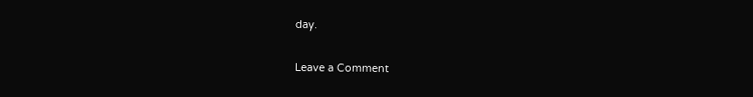day.

Leave a Comment